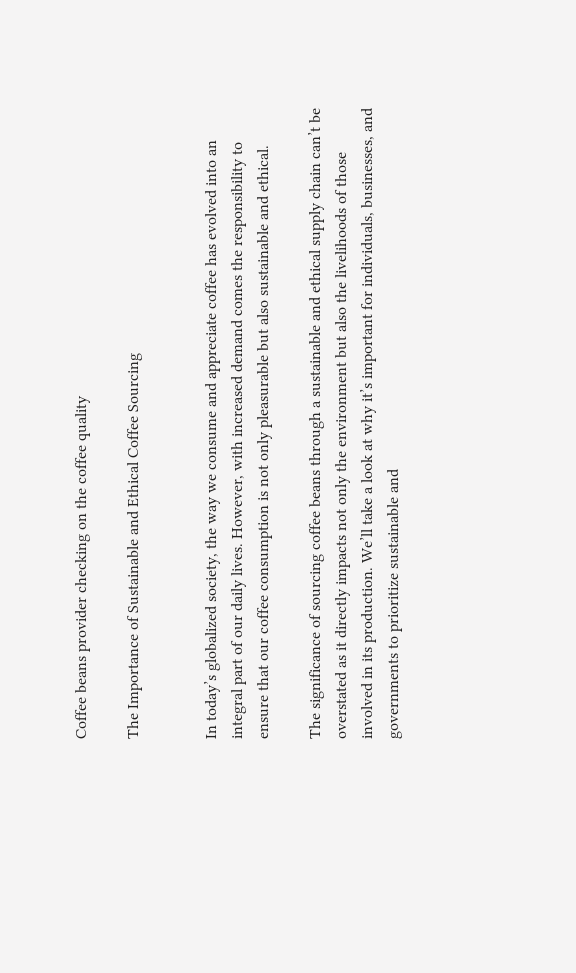Coffee beans provider checking on the coffee quality

The Importance of Sustainable and Ethical Coffee Sourcing


In today’s globalized society, the way we consume and appreciate coffee has evolved into an integral part of our daily lives. However, with increased demand comes the responsibility to ensure that our coffee consumption is not only pleasurable but also sustainable and ethical.

The significance of sourcing coffee beans through a sustainable and ethical supply chain can’t be overstated as it directly impacts not only the environment but also the livelihoods of those involved in its production. We’ll take a look at why it’s important for individuals, businesses, and governments to prioritize sustainable and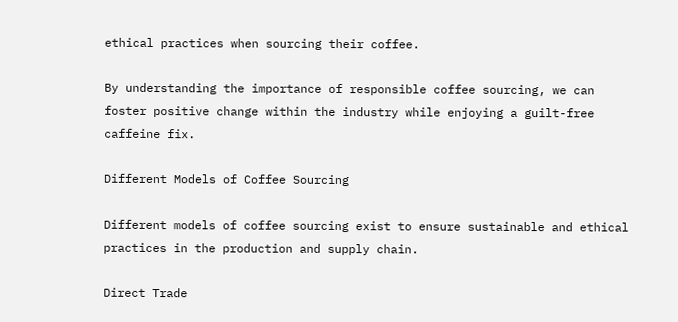ethical practices when sourcing their coffee.

By understanding the importance of responsible coffee sourcing, we can foster positive change within the industry while enjoying a guilt-free caffeine fix.

Different Models of Coffee Sourcing

Different models of coffee sourcing exist to ensure sustainable and ethical practices in the production and supply chain.

Direct Trade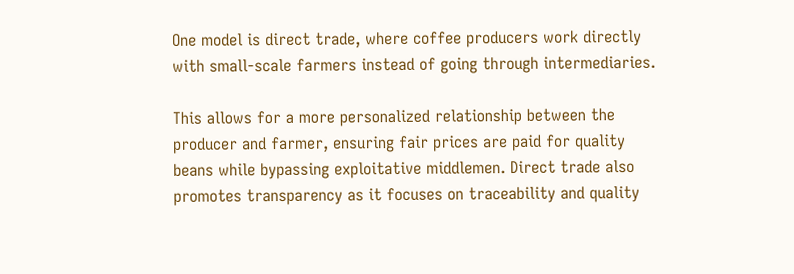One model is direct trade, where coffee producers work directly with small-scale farmers instead of going through intermediaries.

This allows for a more personalized relationship between the producer and farmer, ensuring fair prices are paid for quality beans while bypassing exploitative middlemen. Direct trade also promotes transparency as it focuses on traceability and quality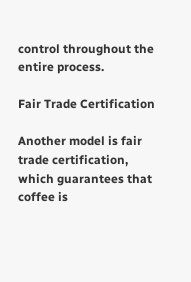control throughout the entire process.

Fair Trade Certification

Another model is fair trade certification, which guarantees that coffee is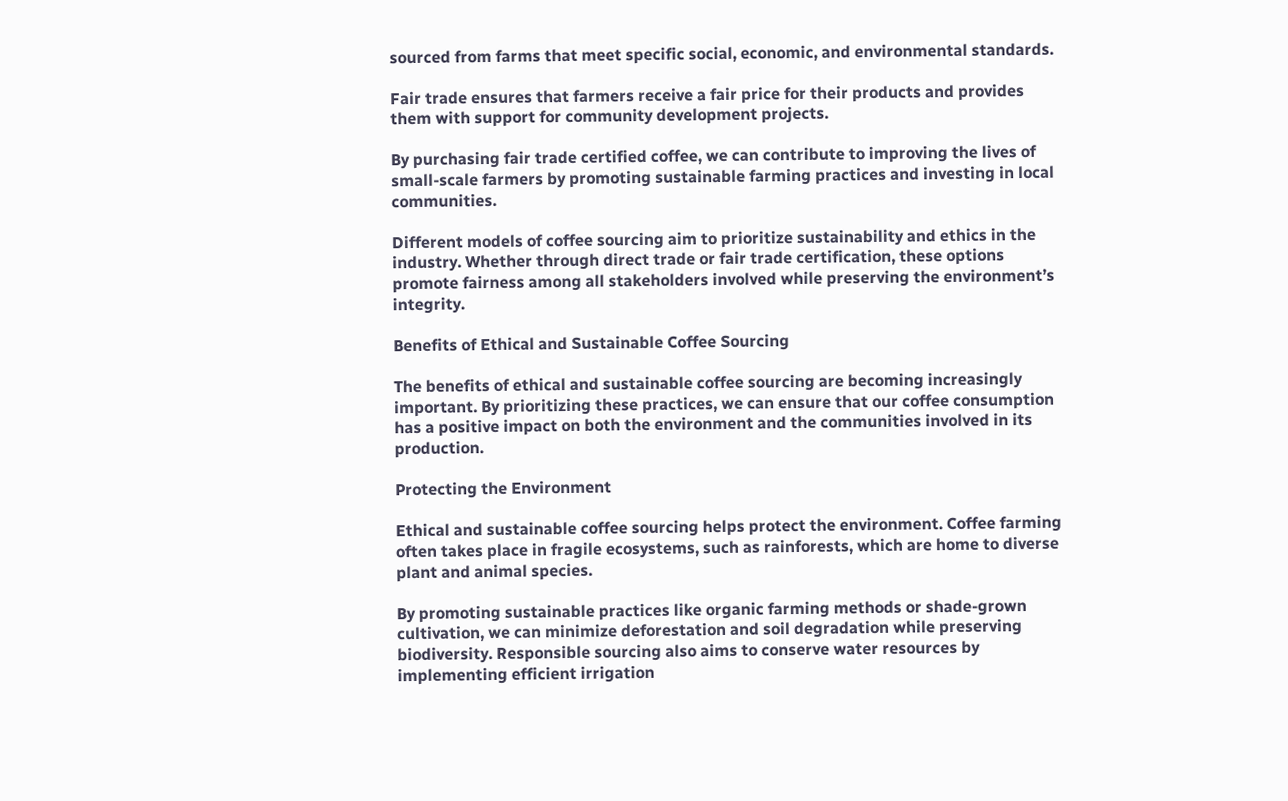sourced from farms that meet specific social, economic, and environmental standards.

Fair trade ensures that farmers receive a fair price for their products and provides them with support for community development projects.

By purchasing fair trade certified coffee, we can contribute to improving the lives of small-scale farmers by promoting sustainable farming practices and investing in local communities.

Different models of coffee sourcing aim to prioritize sustainability and ethics in the industry. Whether through direct trade or fair trade certification, these options promote fairness among all stakeholders involved while preserving the environment’s integrity.

Benefits of Ethical and Sustainable Coffee Sourcing

The benefits of ethical and sustainable coffee sourcing are becoming increasingly important. By prioritizing these practices, we can ensure that our coffee consumption has a positive impact on both the environment and the communities involved in its production.

Protecting the Environment

Ethical and sustainable coffee sourcing helps protect the environment. Coffee farming often takes place in fragile ecosystems, such as rainforests, which are home to diverse plant and animal species.

By promoting sustainable practices like organic farming methods or shade-grown cultivation, we can minimize deforestation and soil degradation while preserving biodiversity. Responsible sourcing also aims to conserve water resources by implementing efficient irrigation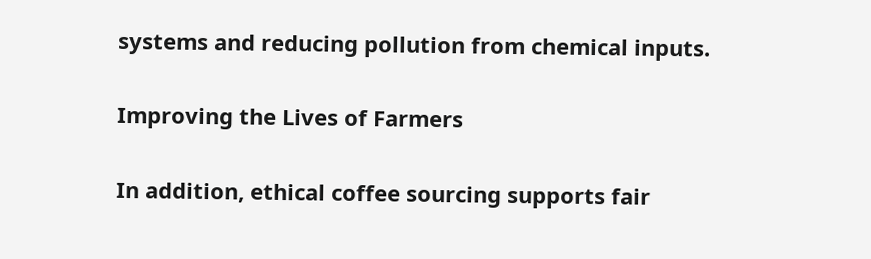systems and reducing pollution from chemical inputs.

Improving the Lives of Farmers

In addition, ethical coffee sourcing supports fair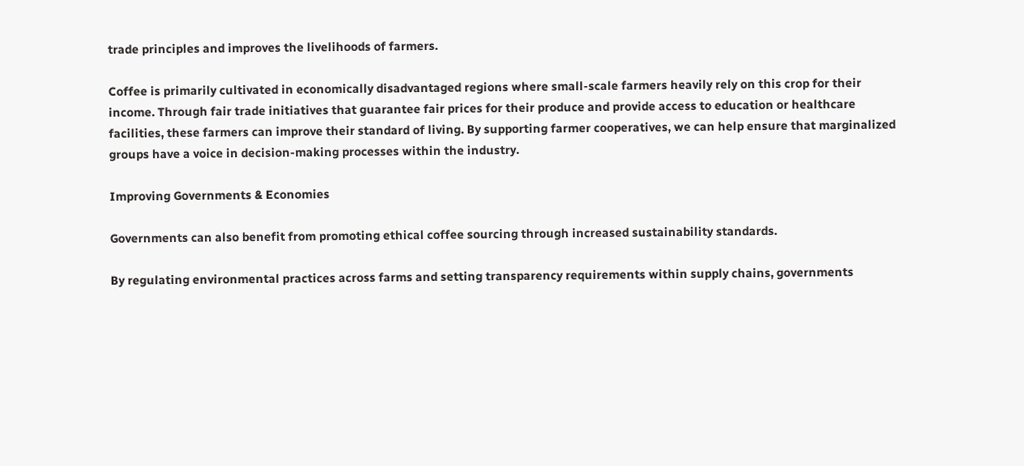trade principles and improves the livelihoods of farmers.

Coffee is primarily cultivated in economically disadvantaged regions where small-scale farmers heavily rely on this crop for their income. Through fair trade initiatives that guarantee fair prices for their produce and provide access to education or healthcare facilities, these farmers can improve their standard of living. By supporting farmer cooperatives, we can help ensure that marginalized groups have a voice in decision-making processes within the industry.

Improving Governments & Economies

Governments can also benefit from promoting ethical coffee sourcing through increased sustainability standards.

By regulating environmental practices across farms and setting transparency requirements within supply chains, governments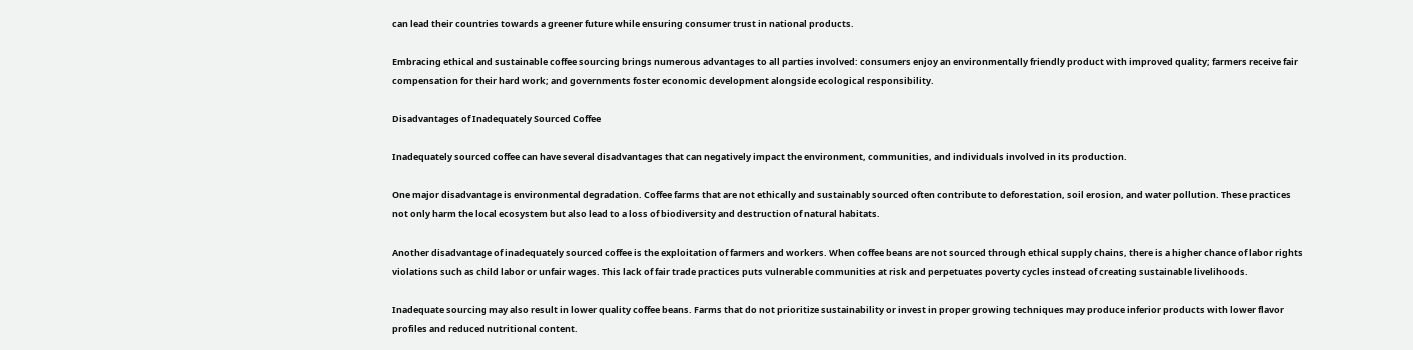can lead their countries towards a greener future while ensuring consumer trust in national products.

Embracing ethical and sustainable coffee sourcing brings numerous advantages to all parties involved: consumers enjoy an environmentally friendly product with improved quality; farmers receive fair compensation for their hard work; and governments foster economic development alongside ecological responsibility.

Disadvantages of Inadequately Sourced Coffee

Inadequately sourced coffee can have several disadvantages that can negatively impact the environment, communities, and individuals involved in its production.

One major disadvantage is environmental degradation. Coffee farms that are not ethically and sustainably sourced often contribute to deforestation, soil erosion, and water pollution. These practices not only harm the local ecosystem but also lead to a loss of biodiversity and destruction of natural habitats.

Another disadvantage of inadequately sourced coffee is the exploitation of farmers and workers. When coffee beans are not sourced through ethical supply chains, there is a higher chance of labor rights violations such as child labor or unfair wages. This lack of fair trade practices puts vulnerable communities at risk and perpetuates poverty cycles instead of creating sustainable livelihoods.

Inadequate sourcing may also result in lower quality coffee beans. Farms that do not prioritize sustainability or invest in proper growing techniques may produce inferior products with lower flavor profiles and reduced nutritional content.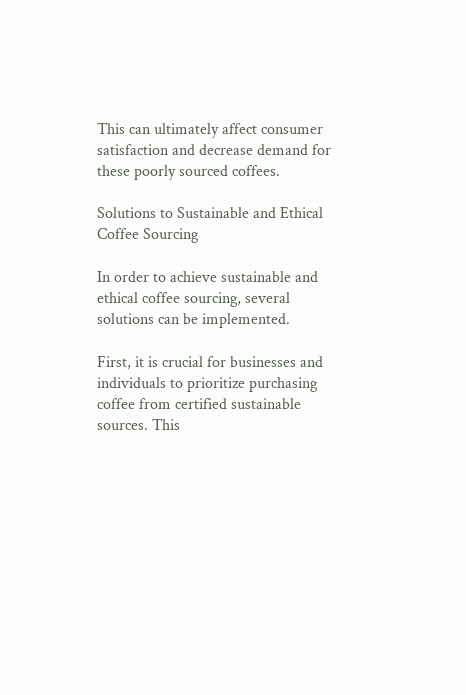This can ultimately affect consumer satisfaction and decrease demand for these poorly sourced coffees.

Solutions to Sustainable and Ethical Coffee Sourcing

In order to achieve sustainable and ethical coffee sourcing, several solutions can be implemented.

First, it is crucial for businesses and individuals to prioritize purchasing coffee from certified sustainable sources. This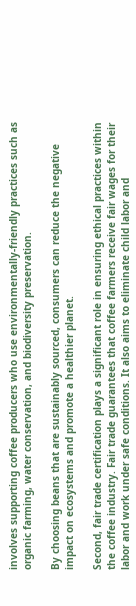involves supporting coffee producers who use environmentally-friendly practices such as organic farming, water conservation, and biodiversity preservation.

By choosing beans that are sustainably sourced, consumers can reduce the negative impact on ecosystems and promote a healthier planet.

Second, fair trade certification plays a significant role in ensuring ethical practices within the coffee industry. Fair trade guarantees that coffee farmers receive fair wages for their labor and work under safe conditions. It also aims to eliminate child labor and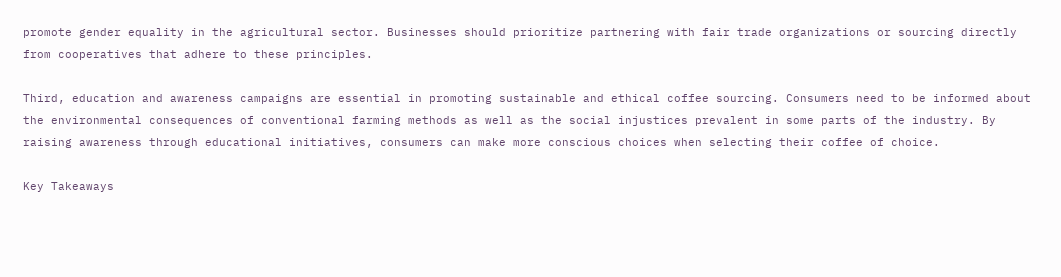promote gender equality in the agricultural sector. Businesses should prioritize partnering with fair trade organizations or sourcing directly from cooperatives that adhere to these principles.

Third, education and awareness campaigns are essential in promoting sustainable and ethical coffee sourcing. Consumers need to be informed about the environmental consequences of conventional farming methods as well as the social injustices prevalent in some parts of the industry. By raising awareness through educational initiatives, consumers can make more conscious choices when selecting their coffee of choice.

Key Takeaways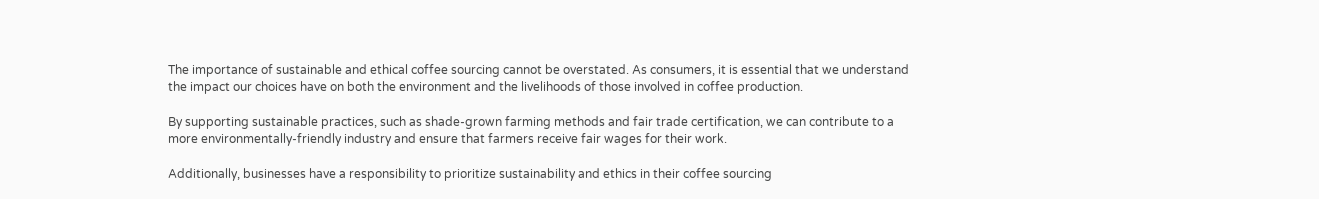The importance of sustainable and ethical coffee sourcing cannot be overstated. As consumers, it is essential that we understand the impact our choices have on both the environment and the livelihoods of those involved in coffee production.

By supporting sustainable practices, such as shade-grown farming methods and fair trade certification, we can contribute to a more environmentally-friendly industry and ensure that farmers receive fair wages for their work.

Additionally, businesses have a responsibility to prioritize sustainability and ethics in their coffee sourcing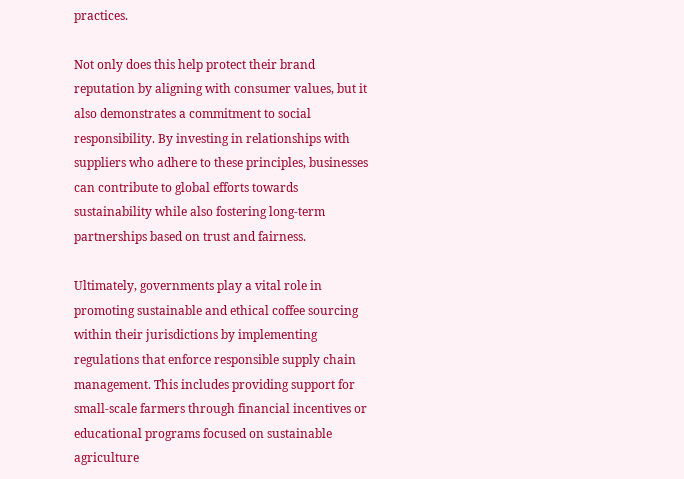practices.

Not only does this help protect their brand reputation by aligning with consumer values, but it also demonstrates a commitment to social responsibility. By investing in relationships with suppliers who adhere to these principles, businesses can contribute to global efforts towards sustainability while also fostering long-term partnerships based on trust and fairness.

Ultimately, governments play a vital role in promoting sustainable and ethical coffee sourcing within their jurisdictions by implementing regulations that enforce responsible supply chain management. This includes providing support for small-scale farmers through financial incentives or educational programs focused on sustainable agriculture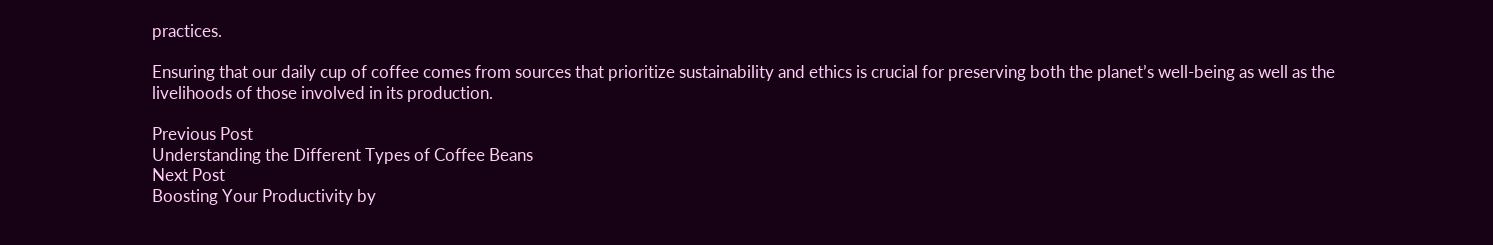practices.

Ensuring that our daily cup of coffee comes from sources that prioritize sustainability and ethics is crucial for preserving both the planet’s well-being as well as the livelihoods of those involved in its production.

Previous Post
Understanding the Different Types of Coffee Beans
Next Post
Boosting Your Productivity by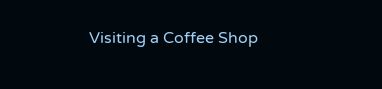Visiting a Coffee Shop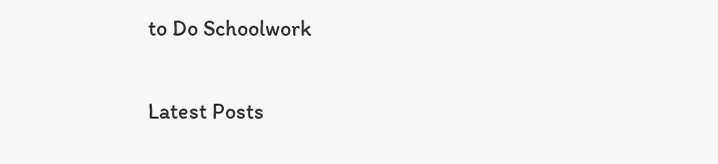to Do Schoolwork

Latest Posts